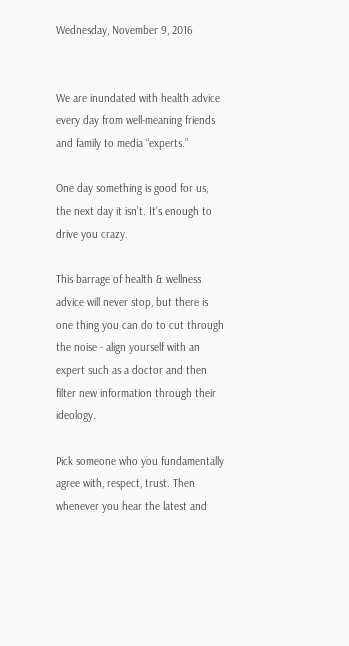Wednesday, November 9, 2016


We are inundated with health advice every day from well-meaning friends and family to media “experts.”

One day something is good for us, the next day it isn’t. It’s enough to drive you crazy.

This barrage of health & wellness advice will never stop, but there is one thing you can do to cut through the noise - align yourself with an expert such as a doctor and then filter new information through their ideology.

Pick someone who you fundamentally agree with, respect, trust. Then whenever you hear the latest and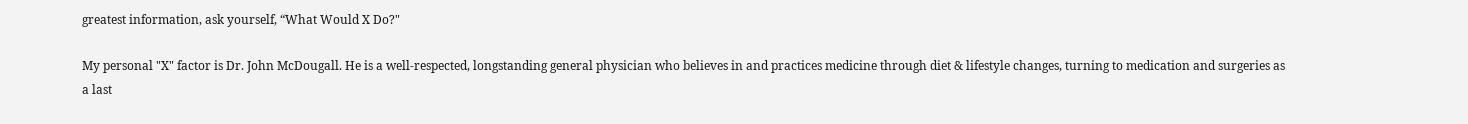greatest information, ask yourself, “What Would X Do?"

My personal "X" factor is Dr. John McDougall. He is a well-respected, longstanding general physician who believes in and practices medicine through diet & lifestyle changes, turning to medication and surgeries as a last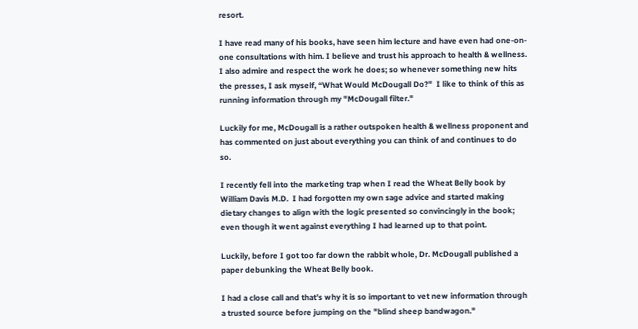resort.

I have read many of his books, have seen him lecture and have even had one-on-one consultations with him. I believe and trust his approach to health & wellness.  I also admire and respect the work he does; so whenever something new hits the presses, I ask myself, “What Would McDougall Do?"  I like to think of this as running information through my "McDougall filter."

Luckily for me, McDougall is a rather outspoken health & wellness proponent and has commented on just about everything you can think of and continues to do so.

I recently fell into the marketing trap when I read the Wheat Belly book by William Davis M.D.  I had forgotten my own sage advice and started making dietary changes to align with the logic presented so convincingly in the book; even though it went against everything I had learned up to that point.

Luckily, before I got too far down the rabbit whole, Dr. McDougall published a paper debunking the Wheat Belly book.

I had a close call and that’s why it is so important to vet new information through a trusted source before jumping on the "blind sheep bandwagon."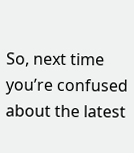So, next time you’re confused about the latest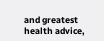and greatest health advice,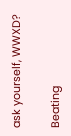ask yourself, WWXD?

Beating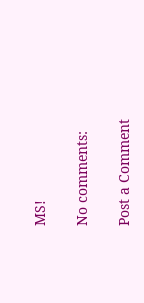MS!

No comments:

Post a Comment